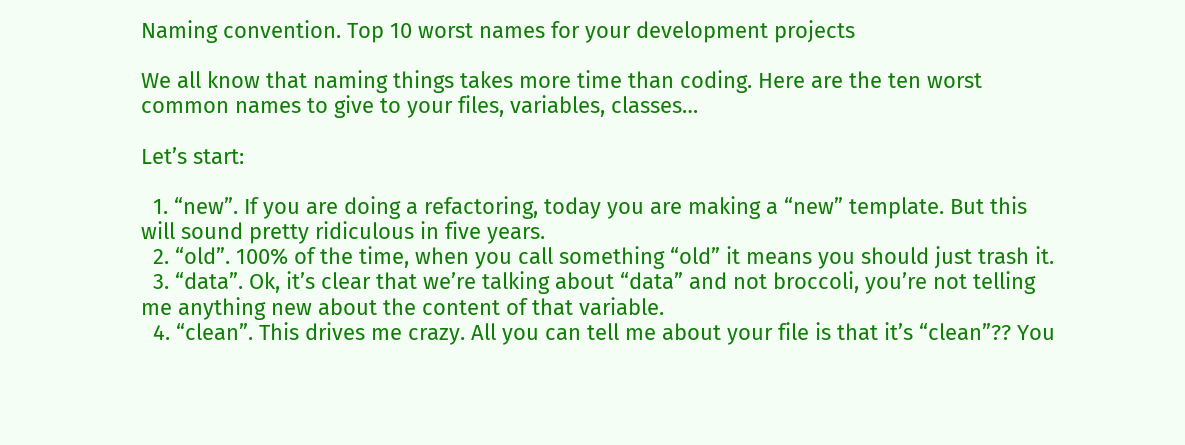Naming convention. Top 10 worst names for your development projects

We all know that naming things takes more time than coding. Here are the ten worst common names to give to your files, variables, classes…

Let’s start:

  1. “new”. If you are doing a refactoring, today you are making a “new” template. But this will sound pretty ridiculous in five years.
  2. “old”. 100% of the time, when you call something “old” it means you should just trash it.
  3. “data”. Ok, it’s clear that we’re talking about “data” and not broccoli, you’re not telling me anything new about the content of that variable.
  4. “clean”. This drives me crazy. All you can tell me about your file is that it’s “clean”?? You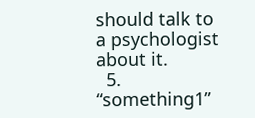should talk to a psychologist about it.
  5. “something1”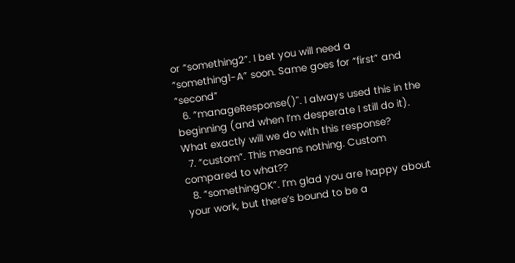or “something2”. I bet you will need a “something1-A” soon. Same goes for “first” and “second”
  6. “manageResponse()". I always used this in the beginning (and when I’m desperate I still do it). What exactly will we do with this response?
  7. “custom”. This means nothing. Custom compared to what??
  8. “somethingOK”. I’m glad you are happy about your work, but there’s bound to be a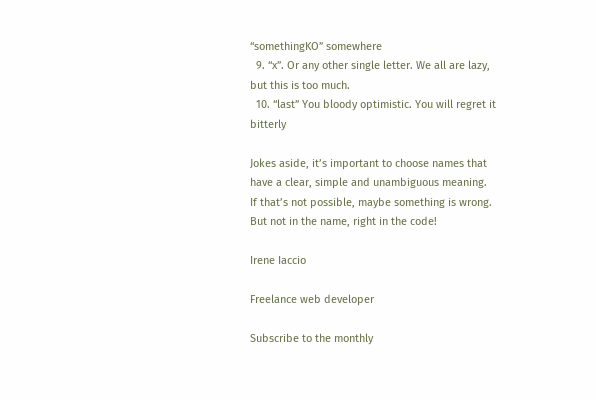“somethingKO” somewhere
  9. “x”. Or any other single letter. We all are lazy, but this is too much.
  10. “last” You bloody optimistic. You will regret it bitterly

Jokes aside, it’s important to choose names that have a clear, simple and unambiguous meaning. If that’s not possible, maybe something is wrong. But not in the name, right in the code!

Irene Iaccio

Freelance web developer

Subscribe to the monthly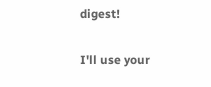digest!

I'll use your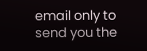email only to send you the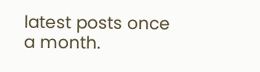latest posts once a month.